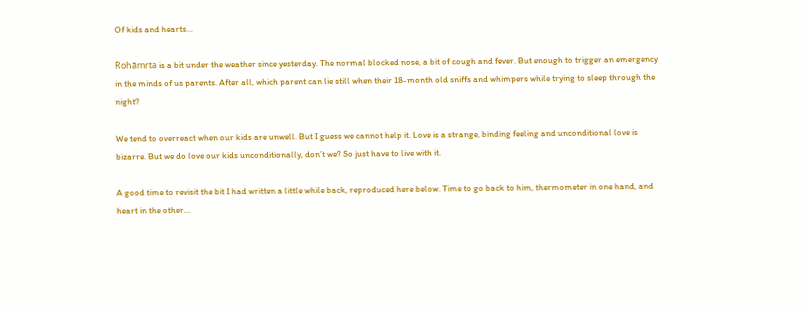Of kids and hearts…

Rohāmrta is a bit under the weather since yesterday. The normal blocked nose, a bit of cough and fever. But enough to trigger an emergency in the minds of us parents. After all, which parent can lie still when their 18-month old sniffs and whimpers while trying to sleep through the night?

We tend to overreact when our kids are unwell. But I guess we cannot help it. Love is a strange, binding feeling and unconditional love is bizarre. But we do love our kids unconditionally, don’t we? So just have to live with it.

A good time to revisit the bit I had written a little while back, reproduced here below. Time to go back to him, thermometer in one hand, and heart in the other…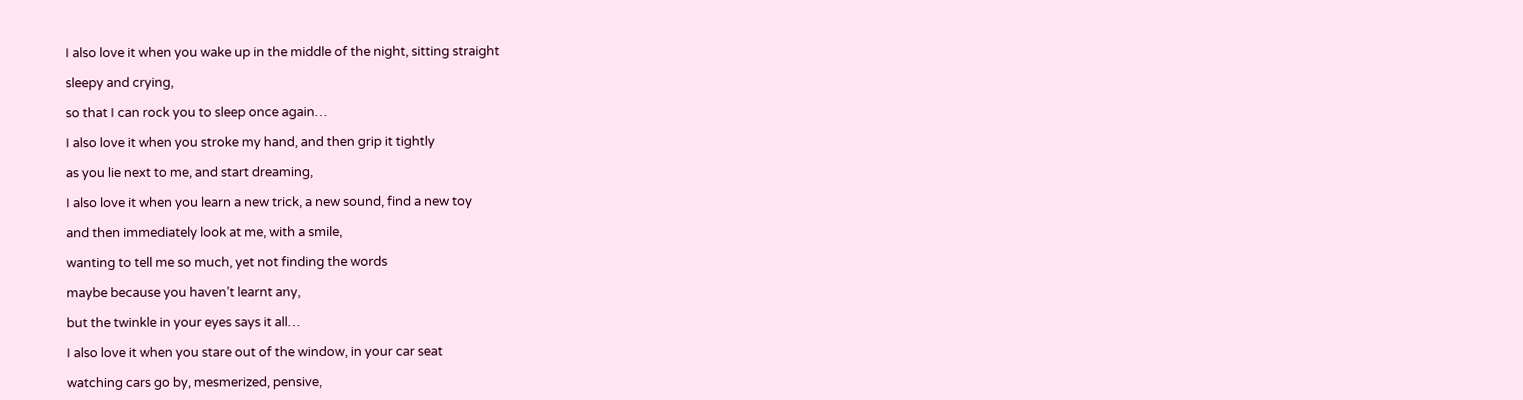I also love it when you wake up in the middle of the night, sitting straight

sleepy and crying,

so that I can rock you to sleep once again…

I also love it when you stroke my hand, and then grip it tightly

as you lie next to me, and start dreaming,

I also love it when you learn a new trick, a new sound, find a new toy

and then immediately look at me, with a smile,

wanting to tell me so much, yet not finding the words

maybe because you haven’t learnt any,

but the twinkle in your eyes says it all…

I also love it when you stare out of the window, in your car seat

watching cars go by, mesmerized, pensive,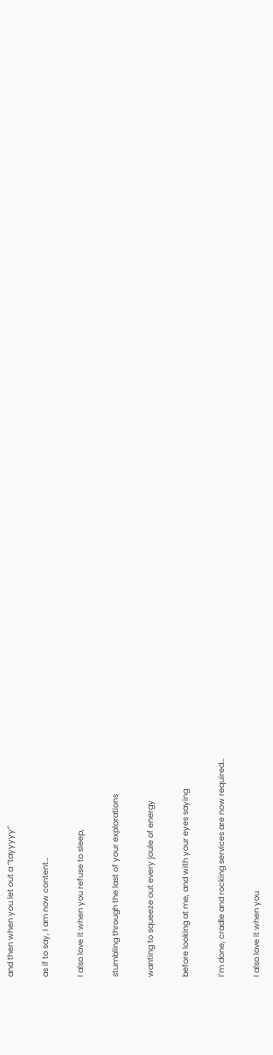and then when you let out a “tayyyyy”

as if to say, I am now content…

I also love it when you refuse to sleep,

stumbling through the last of your explorations

wanting to squeeze out every joule of energy

before looking at me, and with your eyes saying

I’m done, cradle and rocking services are now required…

I also love it when you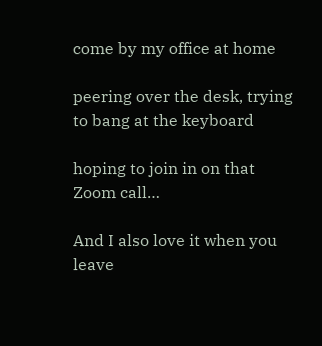come by my office at home

peering over the desk, trying to bang at the keyboard

hoping to join in on that Zoom call…

And I also love it when you leave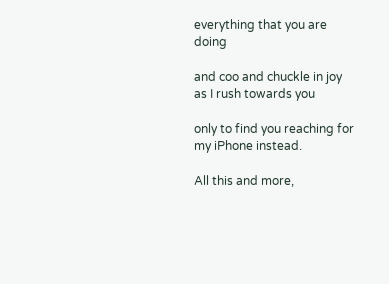everything that you are doing

and coo and chuckle in joy as I rush towards you

only to find you reaching for my iPhone instead.

All this and more,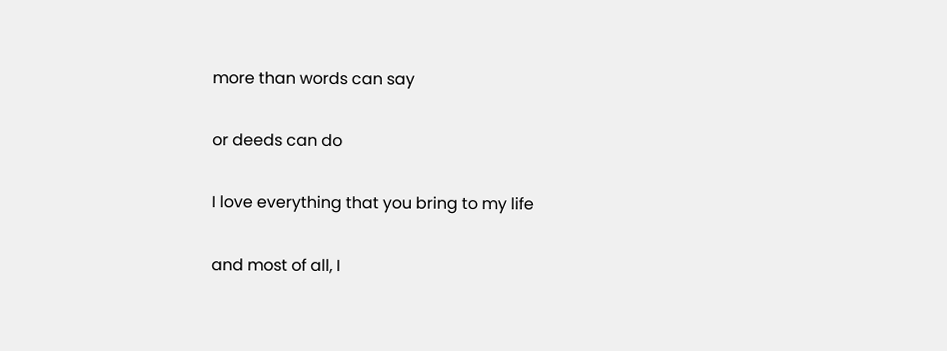more than words can say

or deeds can do

I love everything that you bring to my life

and most of all, I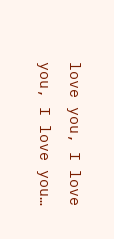love you, I love you, I love you…